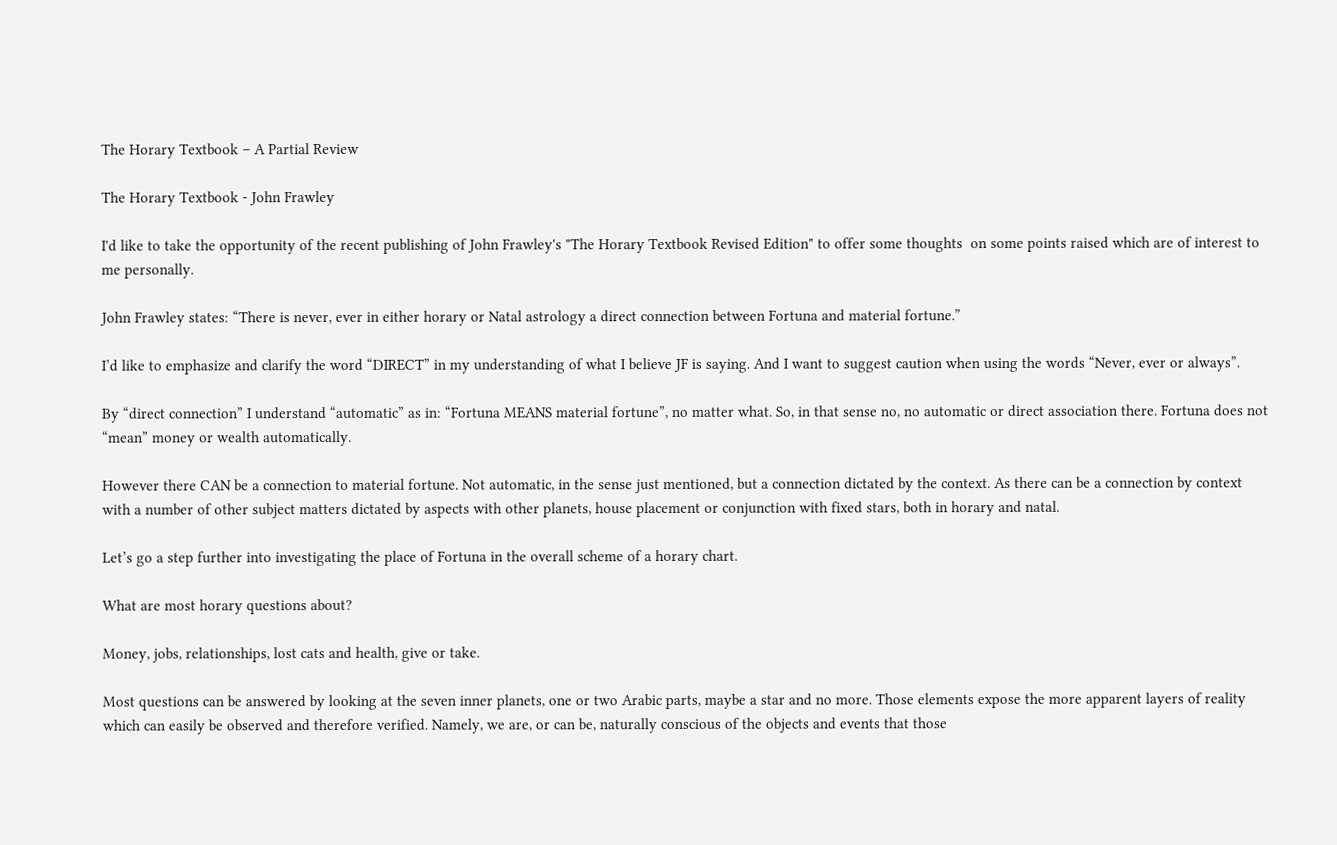The Horary Textbook – A Partial Review

The Horary Textbook - John Frawley

I'd like to take the opportunity of the recent publishing of John Frawley's "The Horary Textbook Revised Edition" to offer some thoughts  on some points raised which are of interest to me personally.

John Frawley states: “There is never, ever in either horary or Natal astrology a direct connection between Fortuna and material fortune.”

I’d like to emphasize and clarify the word “DIRECT” in my understanding of what I believe JF is saying. And I want to suggest caution when using the words “Never, ever or always”.

By “direct connection” I understand “automatic” as in: “Fortuna MEANS material fortune”, no matter what. So, in that sense no, no automatic or direct association there. Fortuna does not “mean” money or wealth automatically.

However there CAN be a connection to material fortune. Not automatic, in the sense just mentioned, but a connection dictated by the context. As there can be a connection by context with a number of other subject matters dictated by aspects with other planets, house placement or conjunction with fixed stars, both in horary and natal.

Let’s go a step further into investigating the place of Fortuna in the overall scheme of a horary chart.

What are most horary questions about?

Money, jobs, relationships, lost cats and health, give or take.

Most questions can be answered by looking at the seven inner planets, one or two Arabic parts, maybe a star and no more. Those elements expose the more apparent layers of reality which can easily be observed and therefore verified. Namely, we are, or can be, naturally conscious of the objects and events that those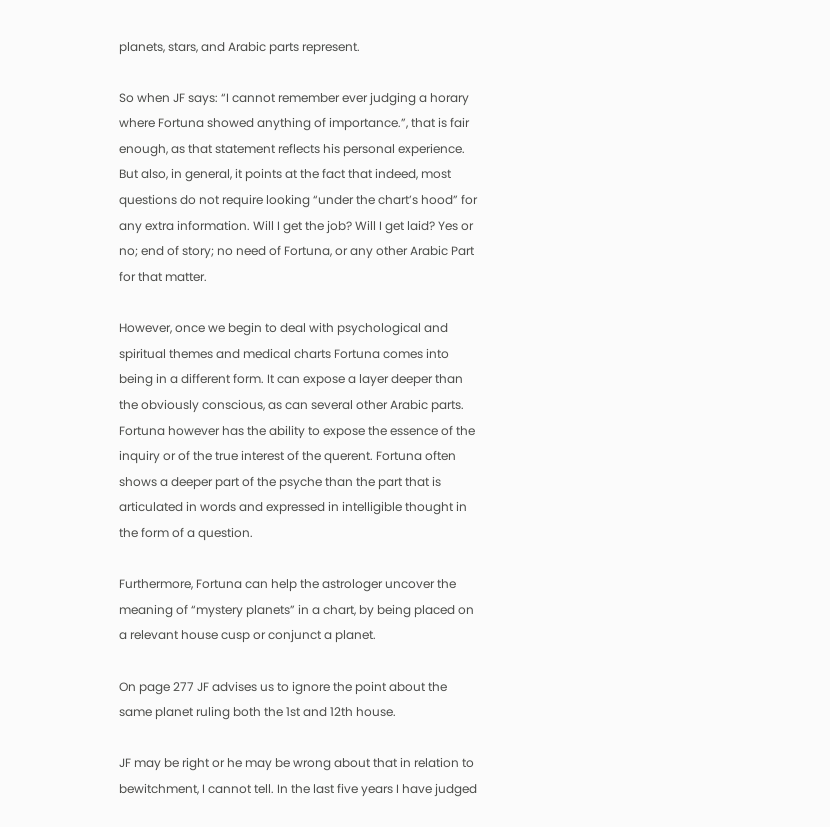planets, stars, and Arabic parts represent.

So when JF says: “I cannot remember ever judging a horary where Fortuna showed anything of importance.”, that is fair enough, as that statement reflects his personal experience. But also, in general, it points at the fact that indeed, most questions do not require looking “under the chart’s hood” for any extra information. Will I get the job? Will I get laid? Yes or no; end of story; no need of Fortuna, or any other Arabic Part for that matter.

However, once we begin to deal with psychological and spiritual themes and medical charts Fortuna comes into being in a different form. It can expose a layer deeper than the obviously conscious, as can several other Arabic parts. Fortuna however has the ability to expose the essence of the inquiry or of the true interest of the querent. Fortuna often shows a deeper part of the psyche than the part that is articulated in words and expressed in intelligible thought in the form of a question.

Furthermore, Fortuna can help the astrologer uncover the meaning of “mystery planets” in a chart, by being placed on a relevant house cusp or conjunct a planet.

On page 277 JF advises us to ignore the point about the same planet ruling both the 1st and 12th house.

JF may be right or he may be wrong about that in relation to bewitchment, I cannot tell. In the last five years I have judged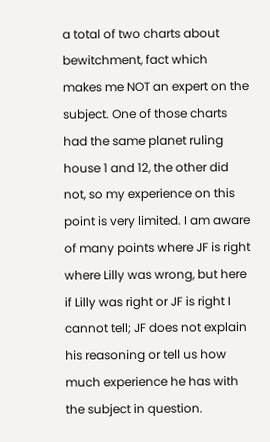a total of two charts about bewitchment, fact which makes me NOT an expert on the subject. One of those charts had the same planet ruling house 1 and 12, the other did not, so my experience on this point is very limited. I am aware of many points where JF is right where Lilly was wrong, but here if Lilly was right or JF is right I cannot tell; JF does not explain his reasoning or tell us how much experience he has with the subject in question.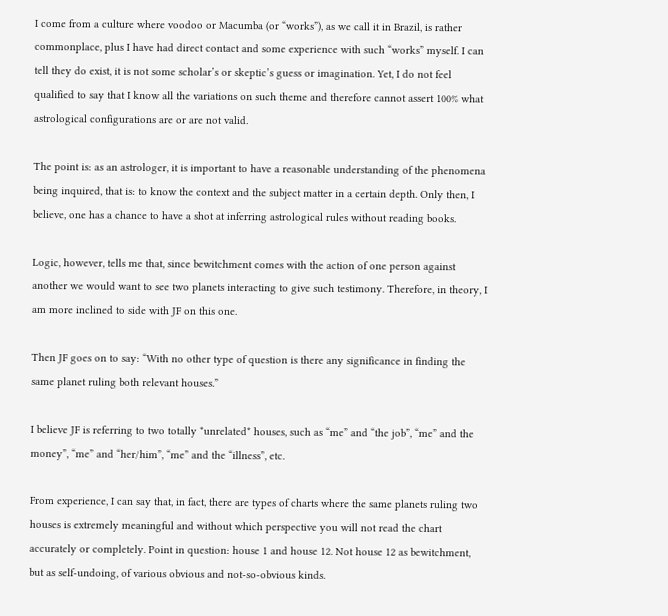I come from a culture where voodoo or Macumba (or “works”), as we call it in Brazil, is rather commonplace, plus I have had direct contact and some experience with such “works” myself. I can tell they do exist, it is not some scholar’s or skeptic’s guess or imagination. Yet, I do not feel qualified to say that I know all the variations on such theme and therefore cannot assert 100% what astrological configurations are or are not valid.

The point is: as an astrologer, it is important to have a reasonable understanding of the phenomena being inquired, that is: to know the context and the subject matter in a certain depth. Only then, I believe, one has a chance to have a shot at inferring astrological rules without reading books.

Logic, however, tells me that, since bewitchment comes with the action of one person against another we would want to see two planets interacting to give such testimony. Therefore, in theory, I am more inclined to side with JF on this one.

Then JF goes on to say: “With no other type of question is there any significance in finding the same planet ruling both relevant houses.”

I believe JF is referring to two totally *unrelated* houses, such as “me” and “the job”, “me” and the money”, “me” and “her/him”, “me” and the “illness”, etc.

From experience, I can say that, in fact, there are types of charts where the same planets ruling two houses is extremely meaningful and without which perspective you will not read the chart accurately or completely. Point in question: house 1 and house 12. Not house 12 as bewitchment, but as self-undoing, of various obvious and not-so-obvious kinds.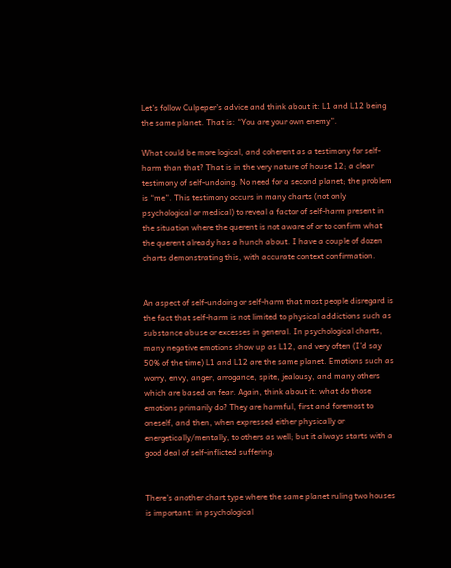Let’s follow Culpeper’s advice and think about it: L1 and L12 being the same planet. That is: “You are your own enemy”.

What could be more logical, and coherent as a testimony for self-harm than that? That is in the very nature of house 12; a clear testimony of self-undoing. No need for a second planet; the problem is “me”. This testimony occurs in many charts (not only psychological or medical) to reveal a factor of self-harm present in the situation where the querent is not aware of or to confirm what the querent already has a hunch about. I have a couple of dozen charts demonstrating this, with accurate context confirmation.


An aspect of self-undoing or self-harm that most people disregard is the fact that self-harm is not limited to physical addictions such as substance abuse or excesses in general. In psychological charts, many negative emotions show up as L12, and very often (I’d say 50% of the time) L1 and L12 are the same planet. Emotions such as worry, envy, anger, arrogance, spite, jealousy, and many others which are based on fear. Again, think about it: what do those emotions primarily do? They are harmful, first and foremost to oneself, and then, when expressed either physically or energetically/mentally, to others as well; but it always starts with a good deal of self-inflicted suffering.


There’s another chart type where the same planet ruling two houses is important: in psychological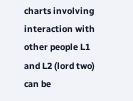charts involving interaction with other people L1 and L2 (lord two) can be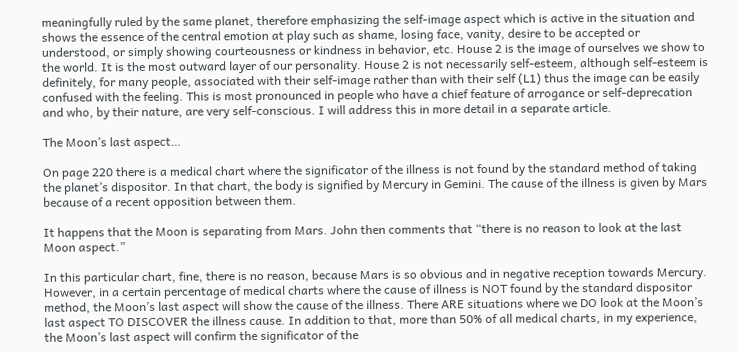meaningfully ruled by the same planet, therefore emphasizing the self-image aspect which is active in the situation and shows the essence of the central emotion at play such as shame, losing face, vanity, desire to be accepted or understood, or simply showing courteousness or kindness in behavior, etc. House 2 is the image of ourselves we show to the world. It is the most outward layer of our personality. House 2 is not necessarily self-esteem, although self-esteem is definitely, for many people, associated with their self-image rather than with their self (L1) thus the image can be easily confused with the feeling. This is most pronounced in people who have a chief feature of arrogance or self-deprecation and who, by their nature, are very self-conscious. I will address this in more detail in a separate article.

The Moon’s last aspect…

On page 220 there is a medical chart where the significator of the illness is not found by the standard method of taking the planet’s dispositor. In that chart, the body is signified by Mercury in Gemini. The cause of the illness is given by Mars because of a recent opposition between them.

It happens that the Moon is separating from Mars. John then comments that “there is no reason to look at the last Moon aspect.”

In this particular chart, fine, there is no reason, because Mars is so obvious and in negative reception towards Mercury. However, in a certain percentage of medical charts where the cause of illness is NOT found by the standard dispositor method, the Moon’s last aspect will show the cause of the illness. There ARE situations where we DO look at the Moon’s last aspect TO DISCOVER the illness cause. In addition to that, more than 50% of all medical charts, in my experience, the Moon’s last aspect will confirm the significator of the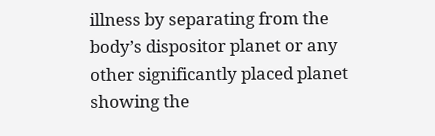illness by separating from the body’s dispositor planet or any other significantly placed planet showing the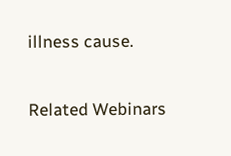illness cause.

Related Webinars